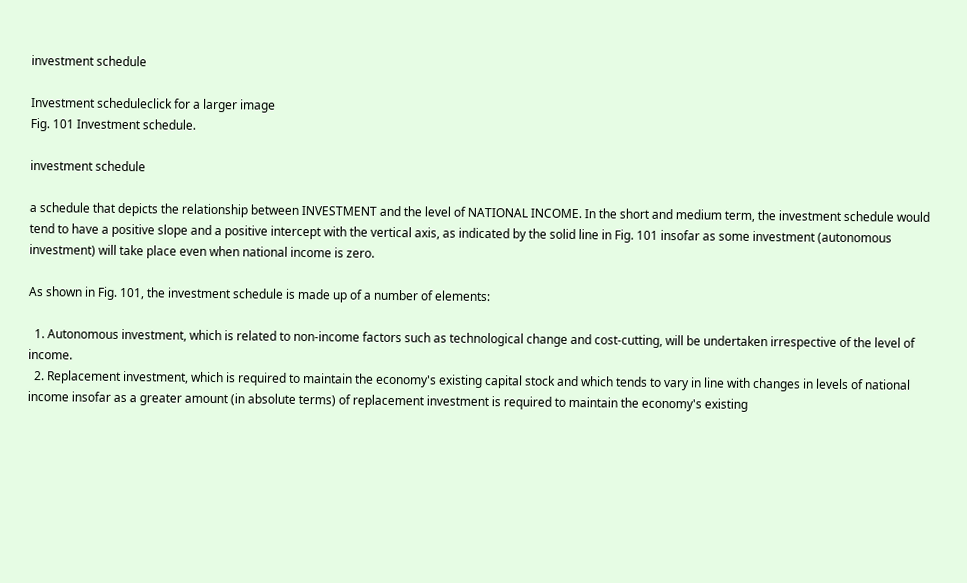investment schedule

Investment scheduleclick for a larger image
Fig. 101 Investment schedule.

investment schedule

a schedule that depicts the relationship between INVESTMENT and the level of NATIONAL INCOME. In the short and medium term, the investment schedule would tend to have a positive slope and a positive intercept with the vertical axis, as indicated by the solid line in Fig. 101 insofar as some investment (autonomous investment) will take place even when national income is zero.

As shown in Fig. 101, the investment schedule is made up of a number of elements:

  1. Autonomous investment, which is related to non-income factors such as technological change and cost-cutting, will be undertaken irrespective of the level of income.
  2. Replacement investment, which is required to maintain the economy's existing capital stock and which tends to vary in line with changes in levels of national income insofar as a greater amount (in absolute terms) of replacement investment is required to maintain the economy's existing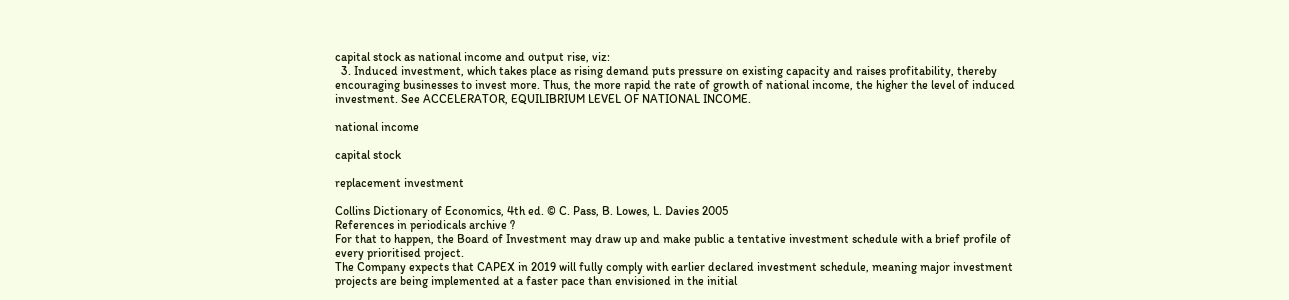capital stock as national income and output rise, viz:
  3. Induced investment, which takes place as rising demand puts pressure on existing capacity and raises profitability, thereby encouraging businesses to invest more. Thus, the more rapid the rate of growth of national income, the higher the level of induced investment. See ACCELERATOR, EQUILIBRIUM LEVEL OF NATIONAL INCOME.

national income

capital stock

replacement investment

Collins Dictionary of Economics, 4th ed. © C. Pass, B. Lowes, L. Davies 2005
References in periodicals archive ?
For that to happen, the Board of Investment may draw up and make public a tentative investment schedule with a brief profile of every prioritised project.
The Company expects that CAPEX in 2019 will fully comply with earlier declared investment schedule, meaning major investment projects are being implemented at a faster pace than envisioned in the initial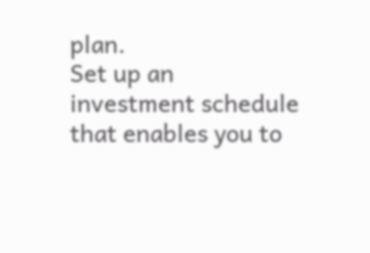plan.
Set up an investment schedule that enables you to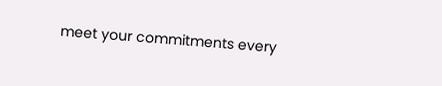meet your commitments every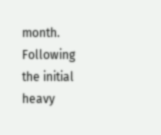month.
Following the initial heavy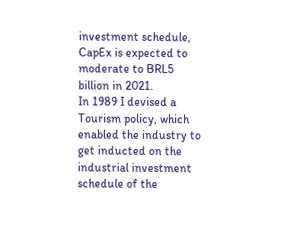investment schedule, CapEx is expected to moderate to BRL5 billion in 2021.
In 1989 I devised a Tourism policy, which enabled the industry to get inducted on the industrial investment schedule of the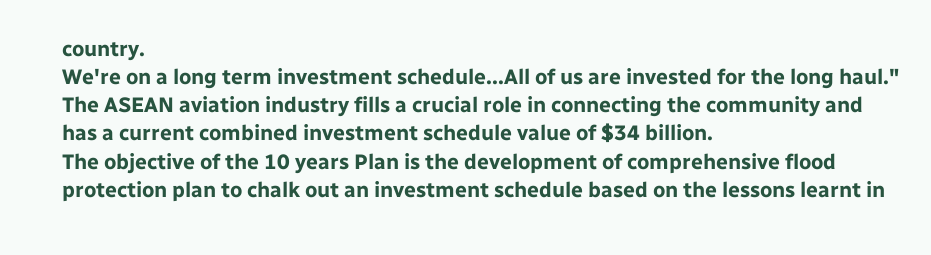country.
We're on a long term investment schedule...All of us are invested for the long haul."
The ASEAN aviation industry fills a crucial role in connecting the community and has a current combined investment schedule value of $34 billion.
The objective of the 10 years Plan is the development of comprehensive flood protection plan to chalk out an investment schedule based on the lessons learnt in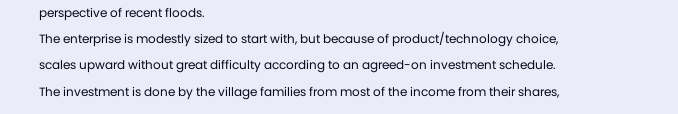perspective of recent floods.
The enterprise is modestly sized to start with, but because of product/technology choice, scales upward without great difficulty according to an agreed-on investment schedule. The investment is done by the village families from most of the income from their shares,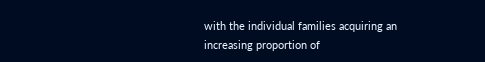with the individual families acquiring an increasing proportion of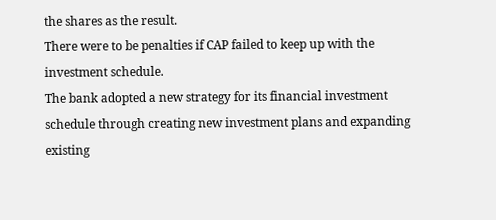the shares as the result.
There were to be penalties if CAP failed to keep up with the investment schedule.
The bank adopted a new strategy for its financial investment schedule through creating new investment plans and expanding existing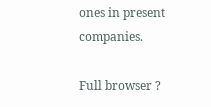ones in present companies.

Full browser ?